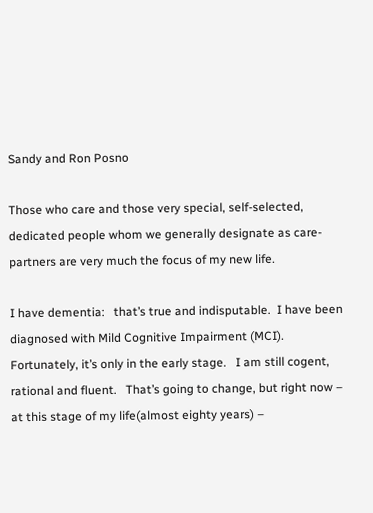Sandy and Ron Posno

Those who care and those very special, self-selected, dedicated people whom we generally designate as care-partners are very much the focus of my new life.

I have dementia:   that’s true and indisputable.  I have been diagnosed with Mild Cognitive Impairment (MCI). Fortunately, it’s only in the early stage.   I am still cogent, rational and fluent.   That’s going to change, but right now – at this stage of my life(almost eighty years) –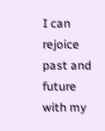I can rejoice past and future with my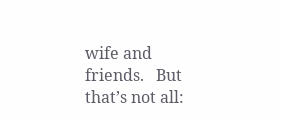wife and friends.   But that’s not all: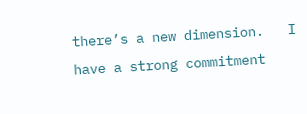there’s a new dimension.   I have a strong commitment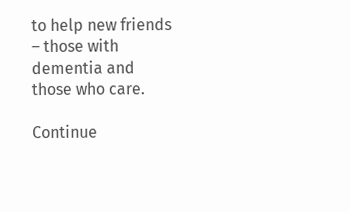to help new friends – those with dementia and those who care.

Continue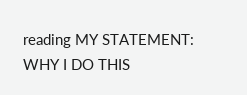reading MY STATEMENT: WHY I DO THIS